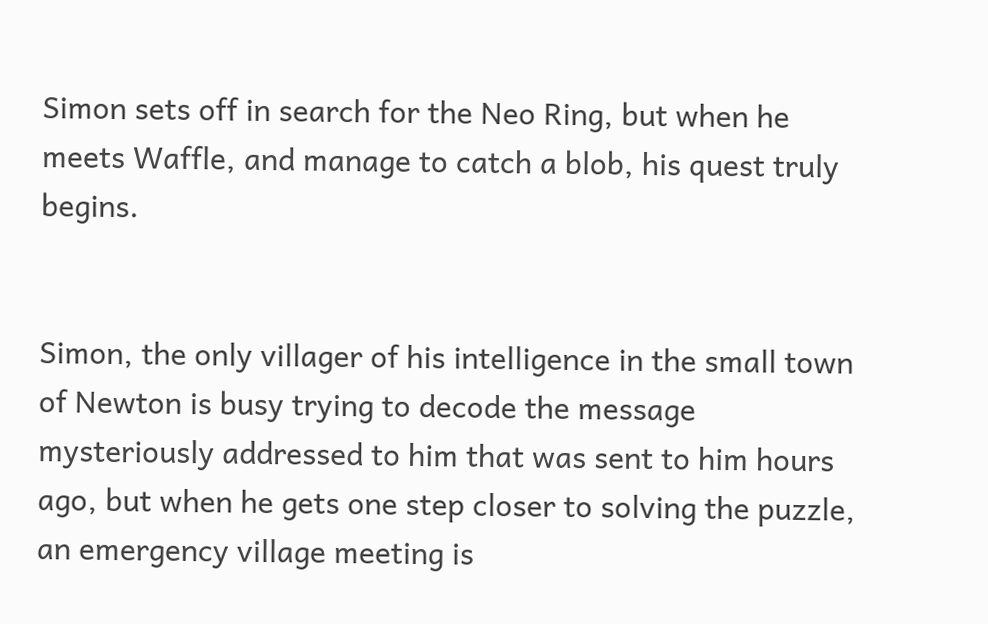Simon sets off in search for the Neo Ring, but when he meets Waffle, and manage to catch a blob, his quest truly begins.


Simon, the only villager of his intelligence in the small town of Newton is busy trying to decode the message mysteriously addressed to him that was sent to him hours ago, but when he gets one step closer to solving the puzzle, an emergency village meeting is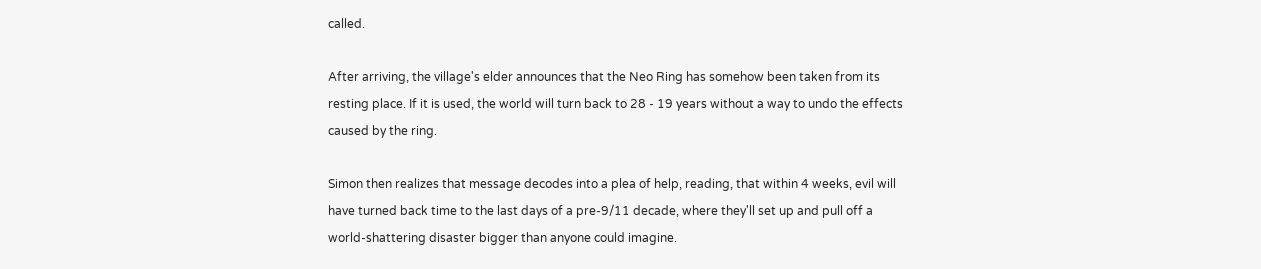called.

After arriving, the village's elder announces that the Neo Ring has somehow been taken from its resting place. If it is used, the world will turn back to 28 - 19 years without a way to undo the effects caused by the ring.

Simon then realizes that message decodes into a plea of help, reading, that within 4 weeks, evil will have turned back time to the last days of a pre-9/11 decade, where they'll set up and pull off a world-shattering disaster bigger than anyone could imagine.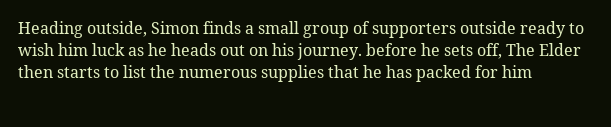Heading outside, Simon finds a small group of supporters outside ready to wish him luck as he heads out on his journey. before he sets off, The Elder then starts to list the numerous supplies that he has packed for him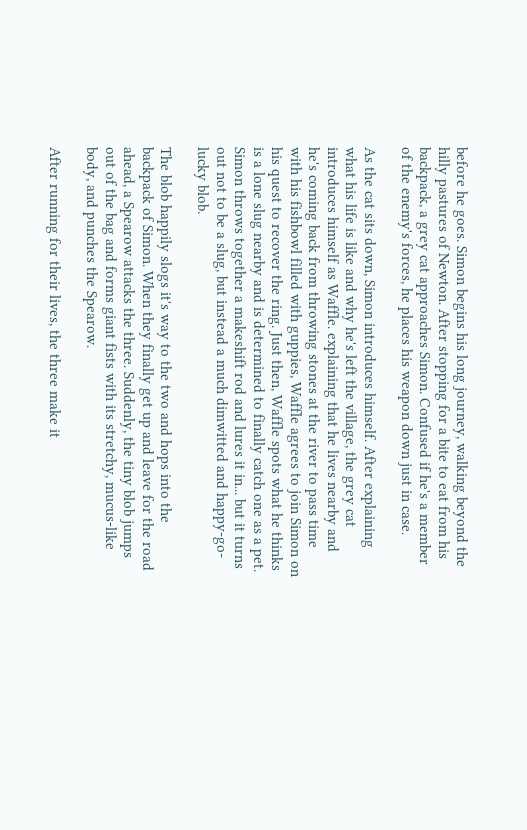before he goes. Simon begins his long journey, walking beyond the hilly pastures of Newton. After stopping for a bite to eat from his backpack, a grey cat approaches Simon. Confused if he's a member of the enemy's forces, he places his weapon down just in case.

As the cat sits down, Simon introduces himself. After explaining what his life is like and why he's left the village, the grey cat introduces himself as Waffle. explaining that he lives nearby and he's coming back from throwing stones at the river to pass time with his fishbowl filled with guppies, Waffle agrees to join Simon on his quest to recover the ring. Just then, Waffle spots what he thinks is a lone slug nearby and is determined to finally catch one as a pet. Simon throws together a makeshift rod and lures it in... but it turns out not to be a slug, but instead a much dimwitted and happy-go-lucky blob.

The blob happily slogs it's way to the two and hops into the backpack of Simon. When they finally get up and leave for the road ahead, a Spearow attacks the three. Suddenly, the tiny blob jumps out of the bag and forms giant fists with its stretchy, mucus-like body, and punches the Spearow.

After running for their lives, the three make it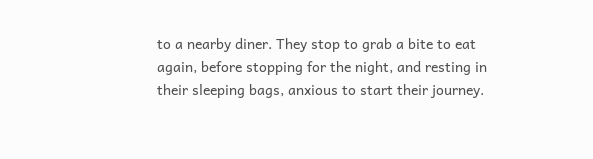to a nearby diner. They stop to grab a bite to eat again, before stopping for the night, and resting in their sleeping bags, anxious to start their journey.